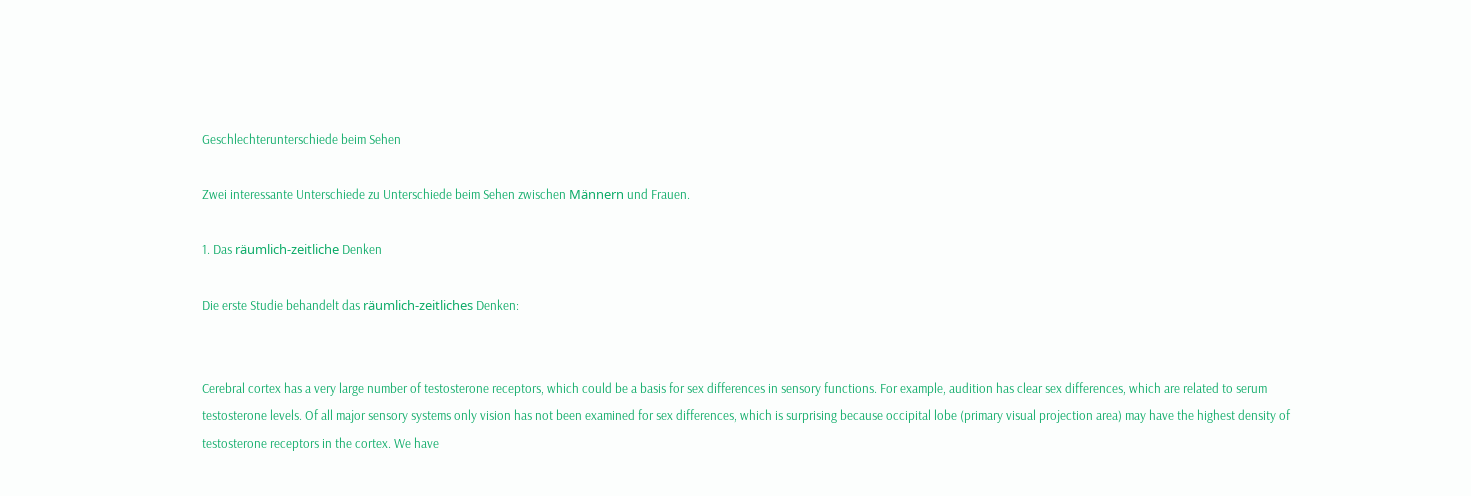Geschlechterunterschiede beim Sehen

Zwei interessante Unterschiede zu Unterschiede beim Sehen zwischen Männern und Frauen.

1. Das räumlich-zeitliche Denken

Die erste Studie behandelt das räumlich-zeitliches Denken:


Cerebral cortex has a very large number of testosterone receptors, which could be a basis for sex differences in sensory functions. For example, audition has clear sex differences, which are related to serum testosterone levels. Of all major sensory systems only vision has not been examined for sex differences, which is surprising because occipital lobe (primary visual projection area) may have the highest density of testosterone receptors in the cortex. We have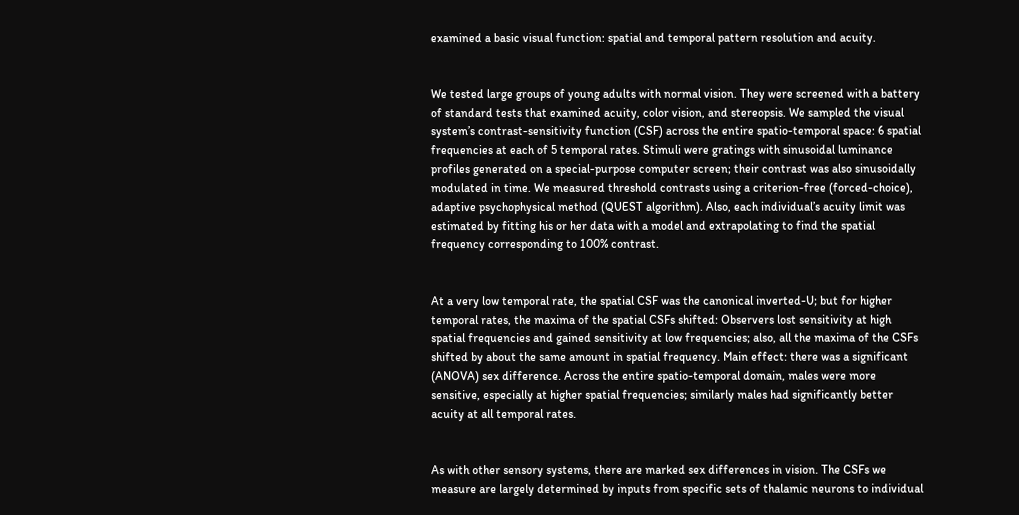examined a basic visual function: spatial and temporal pattern resolution and acuity.


We tested large groups of young adults with normal vision. They were screened with a battery of standard tests that examined acuity, color vision, and stereopsis. We sampled the visual system’s contrast-sensitivity function (CSF) across the entire spatio-temporal space: 6 spatial frequencies at each of 5 temporal rates. Stimuli were gratings with sinusoidal luminance profiles generated on a special-purpose computer screen; their contrast was also sinusoidally modulated in time. We measured threshold contrasts using a criterion-free (forced-choice), adaptive psychophysical method (QUEST algorithm). Also, each individual’s acuity limit was estimated by fitting his or her data with a model and extrapolating to find the spatial frequency corresponding to 100% contrast.


At a very low temporal rate, the spatial CSF was the canonical inverted-U; but for higher temporal rates, the maxima of the spatial CSFs shifted: Observers lost sensitivity at high spatial frequencies and gained sensitivity at low frequencies; also, all the maxima of the CSFs shifted by about the same amount in spatial frequency. Main effect: there was a significant (ANOVA) sex difference. Across the entire spatio-temporal domain, males were more sensitive, especially at higher spatial frequencies; similarly males had significantly better acuity at all temporal rates.


As with other sensory systems, there are marked sex differences in vision. The CSFs we measure are largely determined by inputs from specific sets of thalamic neurons to individual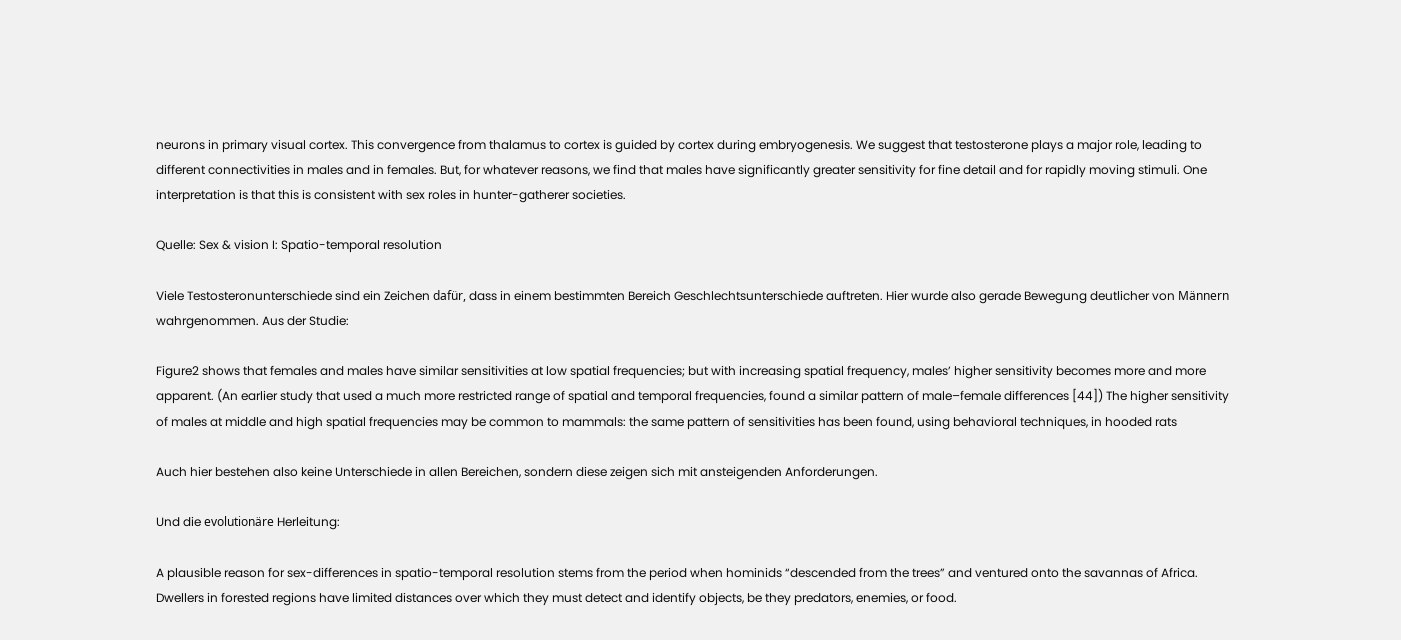neurons in primary visual cortex. This convergence from thalamus to cortex is guided by cortex during embryogenesis. We suggest that testosterone plays a major role, leading to different connectivities in males and in females. But, for whatever reasons, we find that males have significantly greater sensitivity for fine detail and for rapidly moving stimuli. One interpretation is that this is consistent with sex roles in hunter-gatherer societies.

Quelle: Sex & vision I: Spatio-temporal resolution

Viele Testosteronunterschiede sind ein Zeichen dafür, dass in einem bestimmten Bereich Geschlechtsunterschiede auftreten. Hier wurde also gerade Bewegung deutlicher von Männern wahrgenommen. Aus der Studie:

Figure2 shows that females and males have similar sensitivities at low spatial frequencies; but with increasing spatial frequency, males’ higher sensitivity becomes more and more apparent. (An earlier study that used a much more restricted range of spatial and temporal frequencies, found a similar pattern of male–female differences [44]) The higher sensitivity of males at middle and high spatial frequencies may be common to mammals: the same pattern of sensitivities has been found, using behavioral techniques, in hooded rats

Auch hier bestehen also keine Unterschiede in allen Bereichen, sondern diese zeigen sich mit ansteigenden Anforderungen.

Und die evolutionäre Herleitung:

A plausible reason for sex-differences in spatio-temporal resolution stems from the period when hominids “descended from the trees” and ventured onto the savannas of Africa. Dwellers in forested regions have limited distances over which they must detect and identify objects, be they predators, enemies, or food.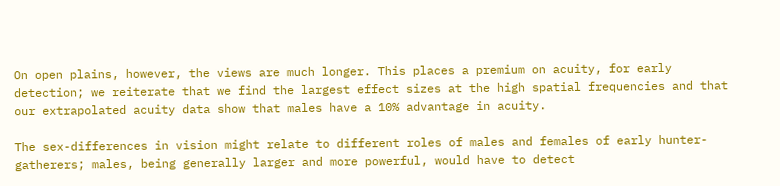On open plains, however, the views are much longer. This places a premium on acuity, for early detection; we reiterate that we find the largest effect sizes at the high spatial frequencies and that our extrapolated acuity data show that males have a 10% advantage in acuity.

The sex-differences in vision might relate to different roles of males and females of early hunter-gatherers; males, being generally larger and more powerful, would have to detect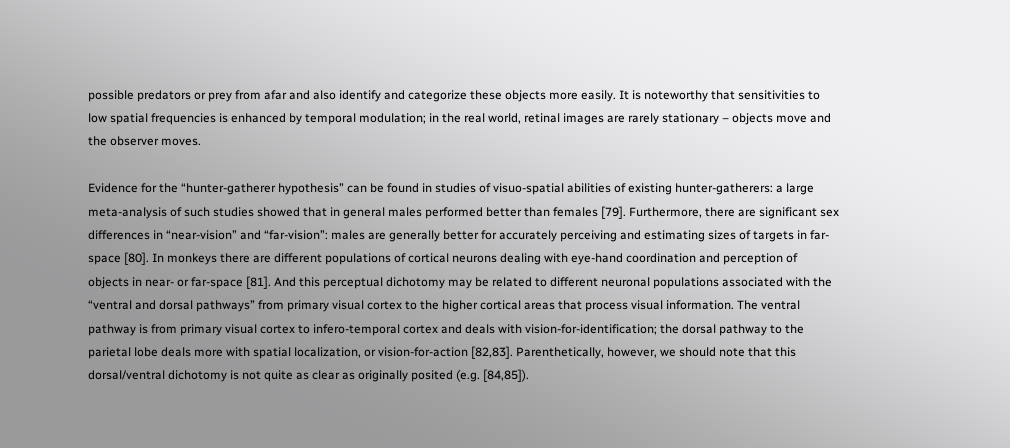possible predators or prey from afar and also identify and categorize these objects more easily. It is noteworthy that sensitivities to low spatial frequencies is enhanced by temporal modulation; in the real world, retinal images are rarely stationary – objects move and the observer moves.

Evidence for the “hunter-gatherer hypothesis” can be found in studies of visuo-spatial abilities of existing hunter-gatherers: a large meta-analysis of such studies showed that in general males performed better than females [79]. Furthermore, there are significant sex differences in “near-vision” and “far-vision”: males are generally better for accurately perceiving and estimating sizes of targets in far-space [80]. In monkeys there are different populations of cortical neurons dealing with eye-hand coordination and perception of objects in near- or far-space [81]. And this perceptual dichotomy may be related to different neuronal populations associated with the “ventral and dorsal pathways” from primary visual cortex to the higher cortical areas that process visual information. The ventral pathway is from primary visual cortex to infero-temporal cortex and deals with vision-for-identification; the dorsal pathway to the parietal lobe deals more with spatial localization, or vision-for-action [82,83]. Parenthetically, however, we should note that this dorsal/ventral dichotomy is not quite as clear as originally posited (e.g. [84,85]).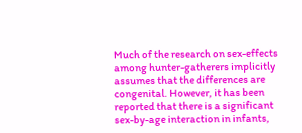Much of the research on sex-effects among hunter-gatherers implicitly assumes that the differences are congenital. However, it has been reported that there is a significant sex-by-age interaction in infants,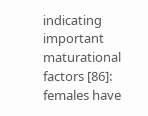indicating important maturational factors [86]: females have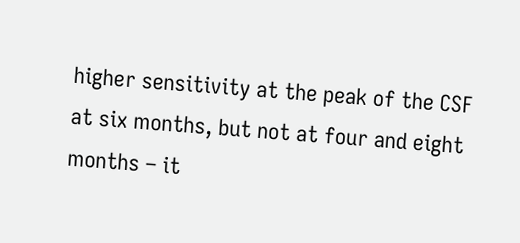higher sensitivity at the peak of the CSF at six months, but not at four and eight months – it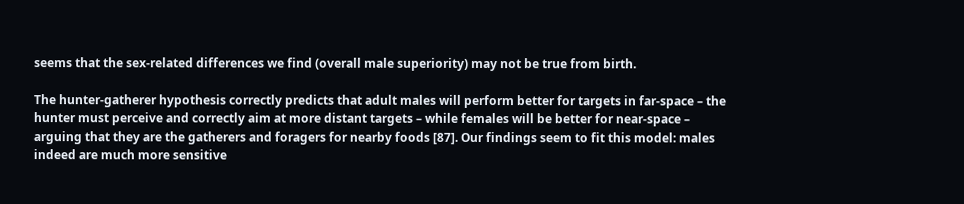seems that the sex-related differences we find (overall male superiority) may not be true from birth.

The hunter-gatherer hypothesis correctly predicts that adult males will perform better for targets in far-space – the hunter must perceive and correctly aim at more distant targets – while females will be better for near-space – arguing that they are the gatherers and foragers for nearby foods [87]. Our findings seem to fit this model: males indeed are much more sensitive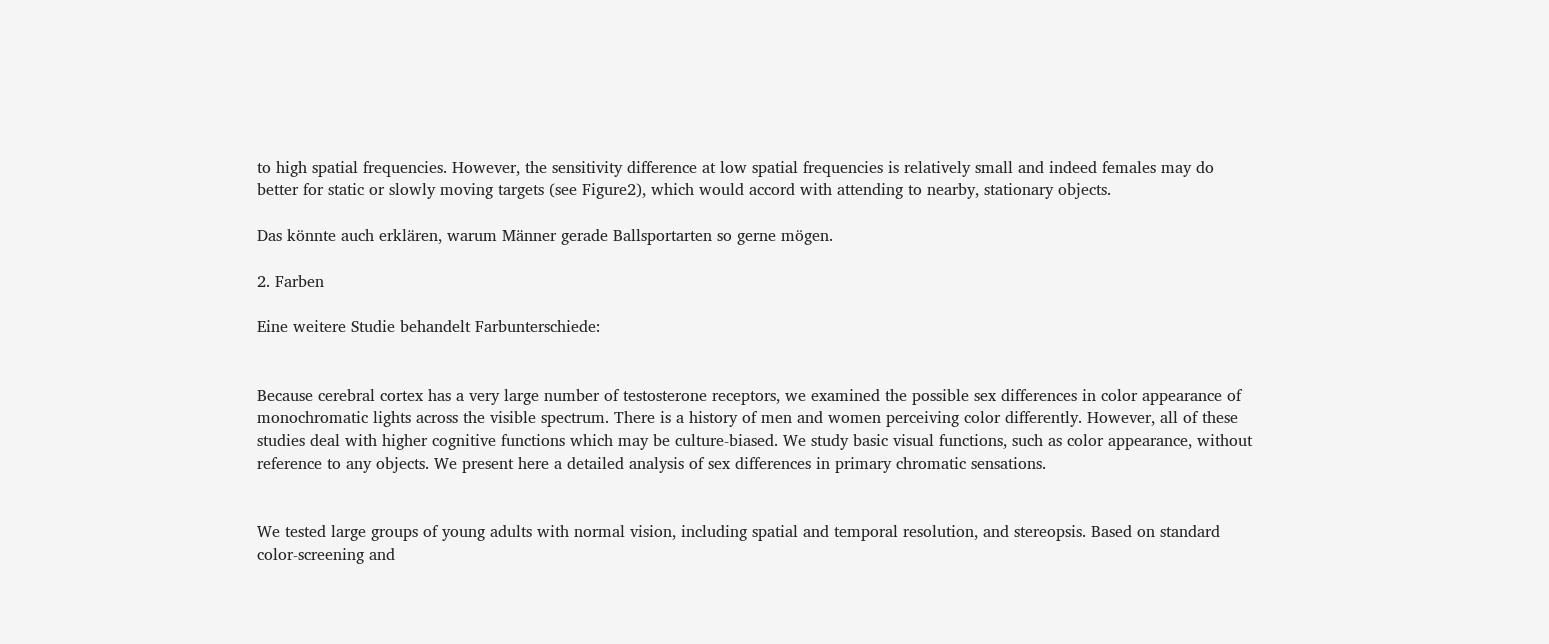to high spatial frequencies. However, the sensitivity difference at low spatial frequencies is relatively small and indeed females may do better for static or slowly moving targets (see Figure2), which would accord with attending to nearby, stationary objects.

Das könnte auch erklären, warum Männer gerade Ballsportarten so gerne mögen.

2. Farben

Eine weitere Studie behandelt Farbunterschiede:


Because cerebral cortex has a very large number of testosterone receptors, we examined the possible sex differences in color appearance of monochromatic lights across the visible spectrum. There is a history of men and women perceiving color differently. However, all of these studies deal with higher cognitive functions which may be culture-biased. We study basic visual functions, such as color appearance, without reference to any objects. We present here a detailed analysis of sex differences in primary chromatic sensations.


We tested large groups of young adults with normal vision, including spatial and temporal resolution, and stereopsis. Based on standard color-screening and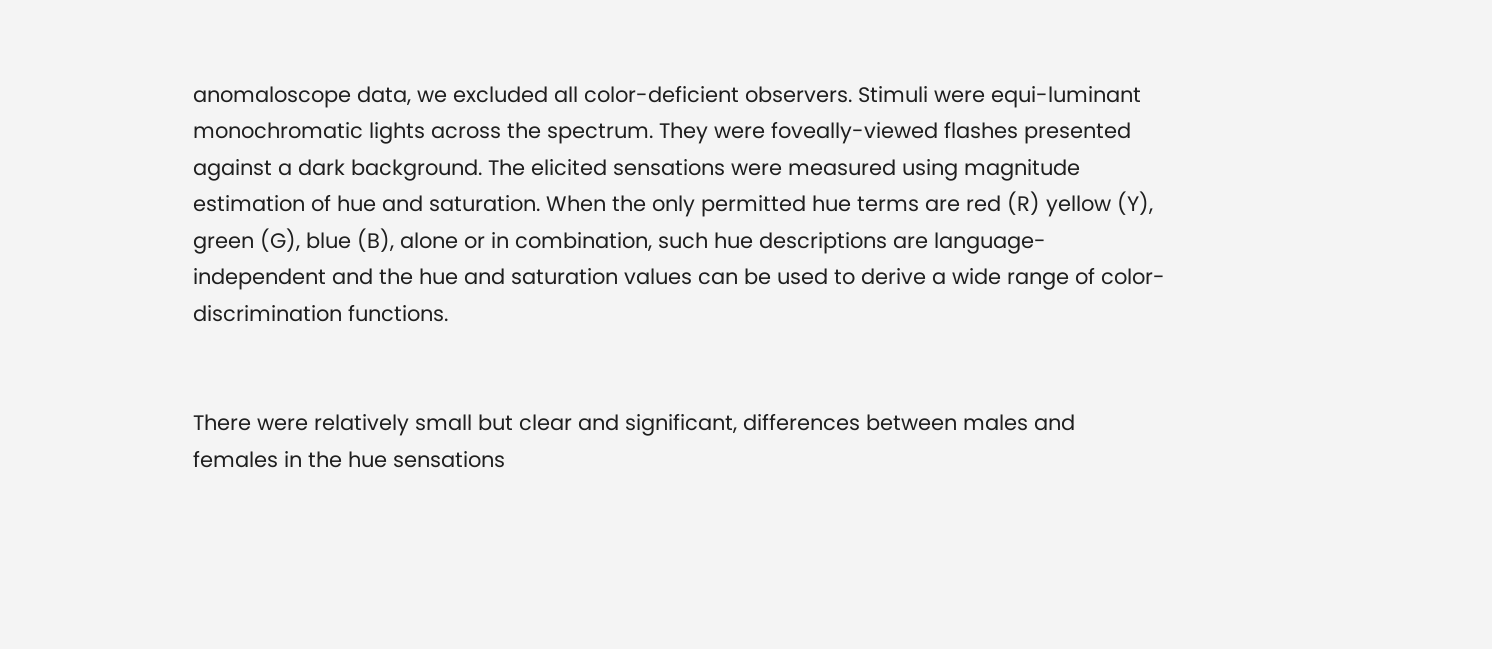anomaloscope data, we excluded all color-deficient observers. Stimuli were equi-luminant monochromatic lights across the spectrum. They were foveally-viewed flashes presented against a dark background. The elicited sensations were measured using magnitude estimation of hue and saturation. When the only permitted hue terms are red (R) yellow (Y), green (G), blue (B), alone or in combination, such hue descriptions are language-independent and the hue and saturation values can be used to derive a wide range of color-discrimination functions.


There were relatively small but clear and significant, differences between males and females in the hue sensations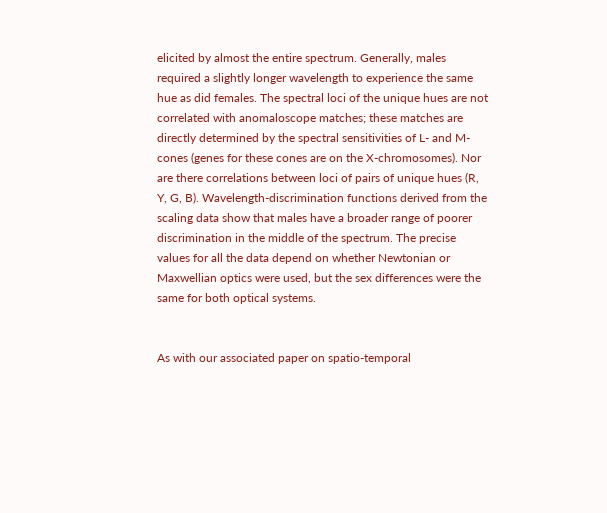elicited by almost the entire spectrum. Generally, males required a slightly longer wavelength to experience the same hue as did females. The spectral loci of the unique hues are not correlated with anomaloscope matches; these matches are directly determined by the spectral sensitivities of L- and M-cones (genes for these cones are on the X-chromosomes). Nor are there correlations between loci of pairs of unique hues (R, Y, G, B). Wavelength-discrimination functions derived from the scaling data show that males have a broader range of poorer discrimination in the middle of the spectrum. The precise values for all the data depend on whether Newtonian or Maxwellian optics were used, but the sex differences were the same for both optical systems.


As with our associated paper on spatio-temporal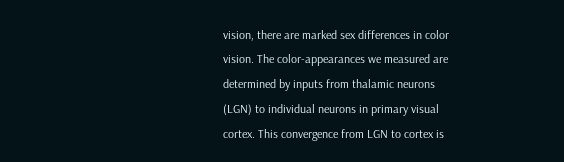vision, there are marked sex differences in color vision. The color-appearances we measured are determined by inputs from thalamic neurons (LGN) to individual neurons in primary visual cortex. This convergence from LGN to cortex is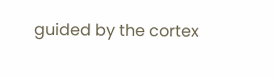guided by the cortex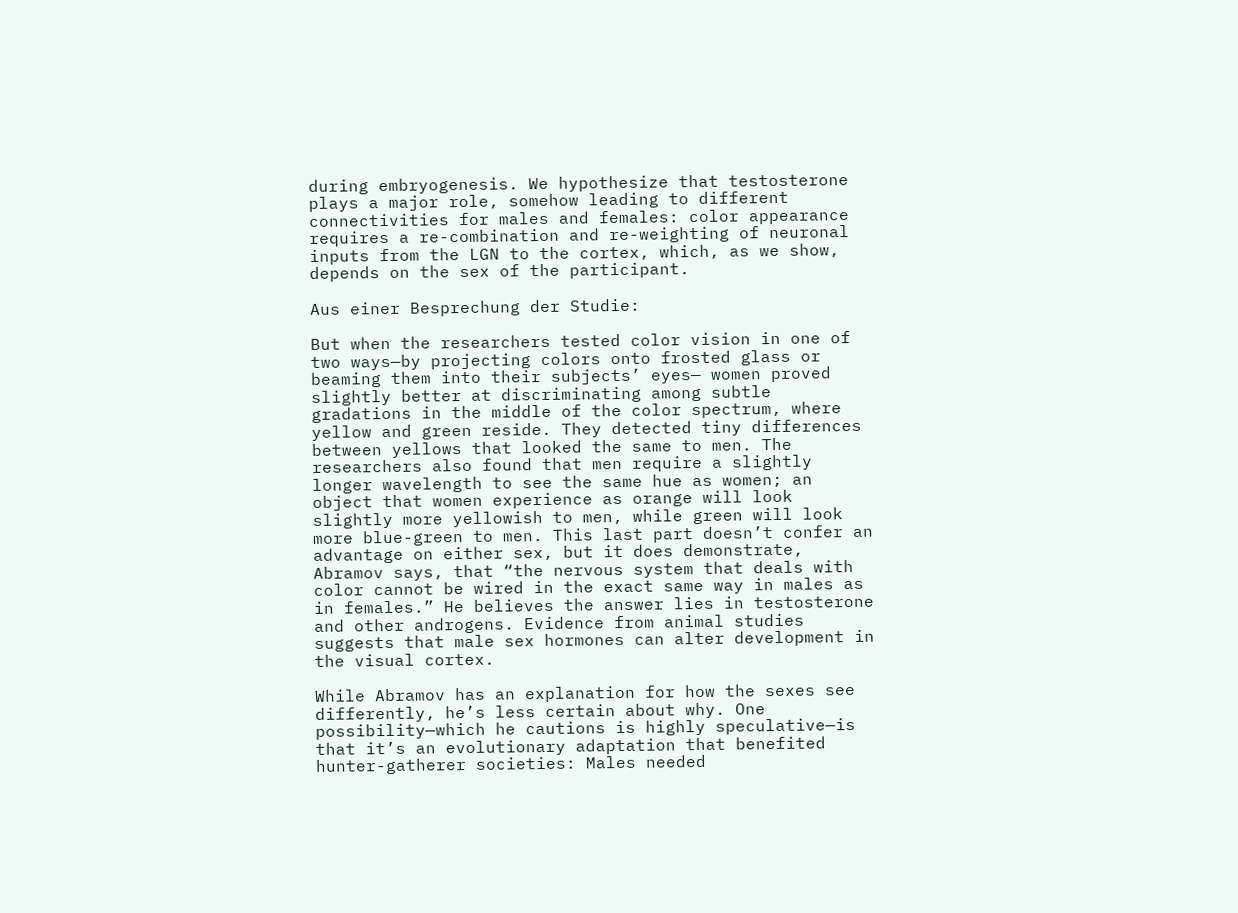during embryogenesis. We hypothesize that testosterone plays a major role, somehow leading to different connectivities for males and females: color appearance requires a re-combination and re-weighting of neuronal inputs from the LGN to the cortex, which, as we show, depends on the sex of the participant.

Aus einer Besprechung der Studie:

But when the researchers tested color vision in one of two ways—by projecting colors onto frosted glass or beaming them into their subjects’ eyes— women proved slightly better at discriminating among subtle gradations in the middle of the color spectrum, where yellow and green reside. They detected tiny differences between yellows that looked the same to men. The researchers also found that men require a slightly longer wavelength to see the same hue as women; an object that women experience as orange will look slightly more yellowish to men, while green will look more blue-green to men. This last part doesn’t confer an advantage on either sex, but it does demonstrate, Abramov says, that “the nervous system that deals with color cannot be wired in the exact same way in males as in females.” He believes the answer lies in testosterone and other androgens. Evidence from animal studies suggests that male sex hormones can alter development in the visual cortex.

While Abramov has an explanation for how the sexes see differently, he’s less certain about why. One possibility—which he cautions is highly speculative—is that it’s an evolutionary adaptation that benefited hunter-gatherer societies: Males needed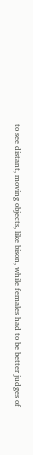to see distant, moving objects, like bison, while females had to be better judges of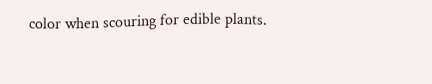color when scouring for edible plants.